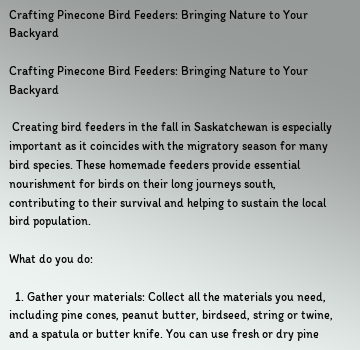Crafting Pinecone Bird Feeders: Bringing Nature to Your Backyard

Crafting Pinecone Bird Feeders: Bringing Nature to Your Backyard

 Creating bird feeders in the fall in Saskatchewan is especially important as it coincides with the migratory season for many bird species. These homemade feeders provide essential nourishment for birds on their long journeys south, contributing to their survival and helping to sustain the local bird population.

What do you do:

  1. Gather your materials: Collect all the materials you need, including pine cones, peanut butter, birdseed, string or twine, and a spatula or butter knife. You can use fresh or dry pine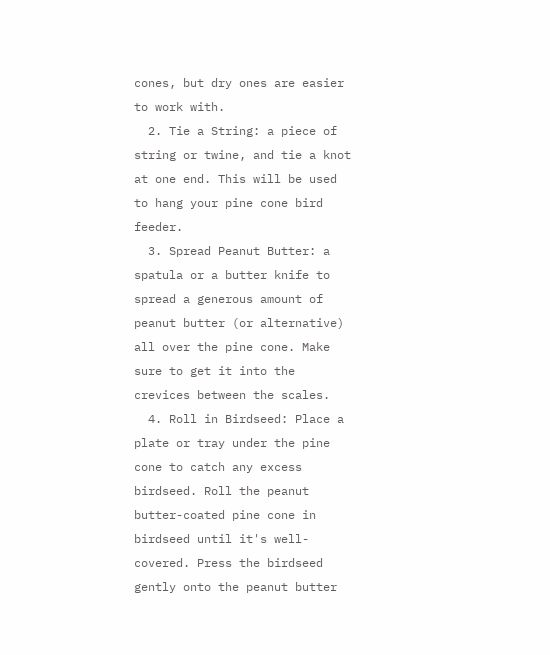cones, but dry ones are easier to work with.
  2. Tie a String: a piece of string or twine, and tie a knot at one end. This will be used to hang your pine cone bird feeder.
  3. Spread Peanut Butter: a spatula or a butter knife to spread a generous amount of peanut butter (or alternative) all over the pine cone. Make sure to get it into the crevices between the scales.
  4. Roll in Birdseed: Place a plate or tray under the pine cone to catch any excess birdseed. Roll the peanut butter-coated pine cone in birdseed until it's well-covered. Press the birdseed gently onto the peanut butter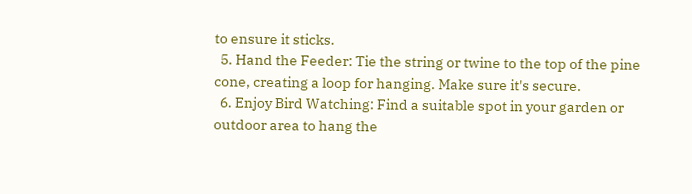to ensure it sticks.
  5. Hand the Feeder: Tie the string or twine to the top of the pine cone, creating a loop for hanging. Make sure it's secure.
  6. Enjoy Bird Watching: Find a suitable spot in your garden or outdoor area to hang the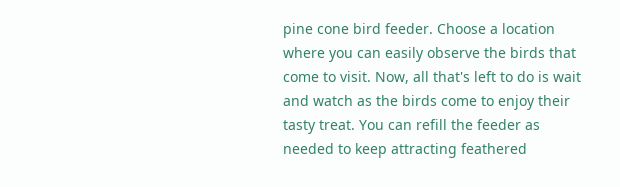pine cone bird feeder. Choose a location where you can easily observe the birds that come to visit. Now, all that's left to do is wait and watch as the birds come to enjoy their tasty treat. You can refill the feeder as needed to keep attracting feathered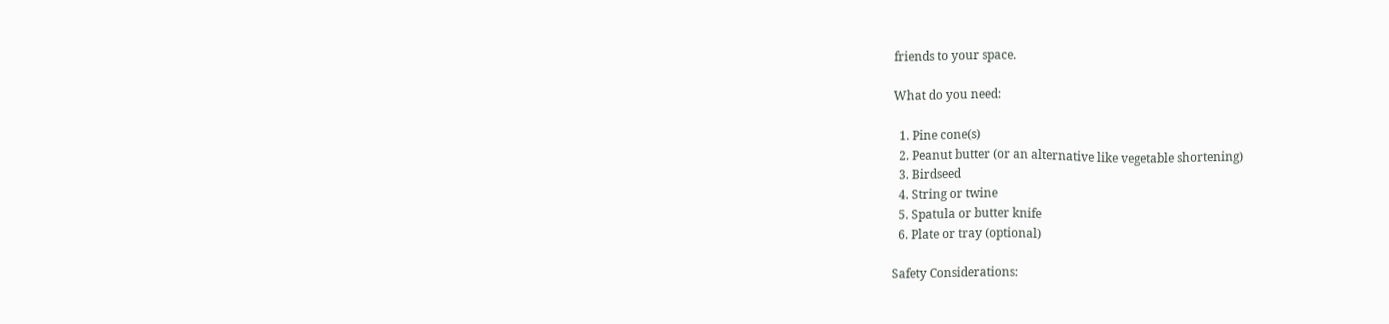friends to your space.

What do you need:

  1. Pine cone(s)
  2. Peanut butter (or an alternative like vegetable shortening)
  3. Birdseed
  4. String or twine
  5. Spatula or butter knife
  6. Plate or tray (optional)

Safety Considerations: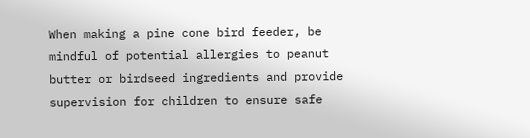When making a pine cone bird feeder, be mindful of potential allergies to peanut butter or birdseed ingredients and provide supervision for children to ensure safe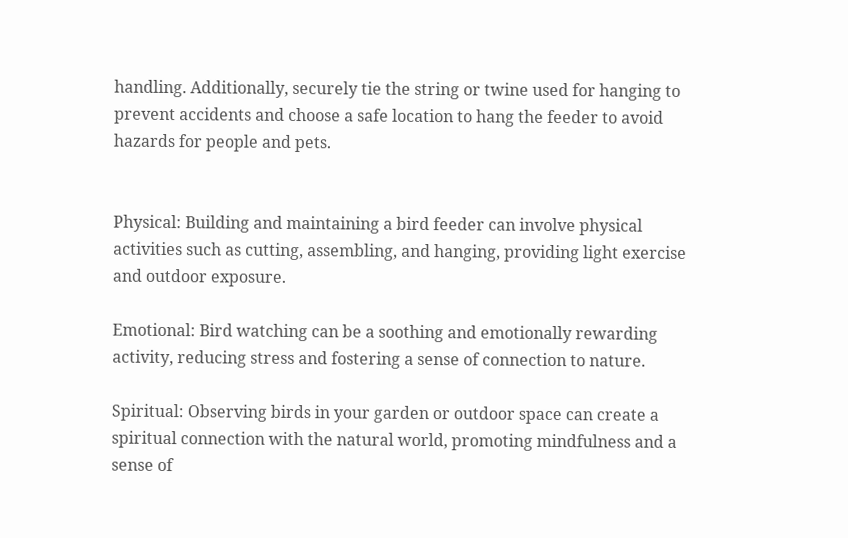handling. Additionally, securely tie the string or twine used for hanging to prevent accidents and choose a safe location to hang the feeder to avoid hazards for people and pets.


Physical: Building and maintaining a bird feeder can involve physical activities such as cutting, assembling, and hanging, providing light exercise and outdoor exposure.

Emotional: Bird watching can be a soothing and emotionally rewarding activity, reducing stress and fostering a sense of connection to nature.

Spiritual: Observing birds in your garden or outdoor space can create a spiritual connection with the natural world, promoting mindfulness and a sense of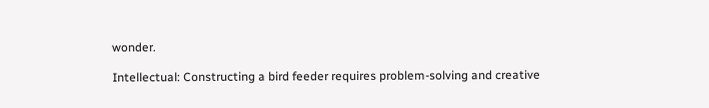wonder.

Intellectual: Constructing a bird feeder requires problem-solving and creative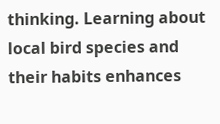thinking. Learning about local bird species and their habits enhances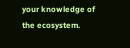your knowledge of the ecosystem.